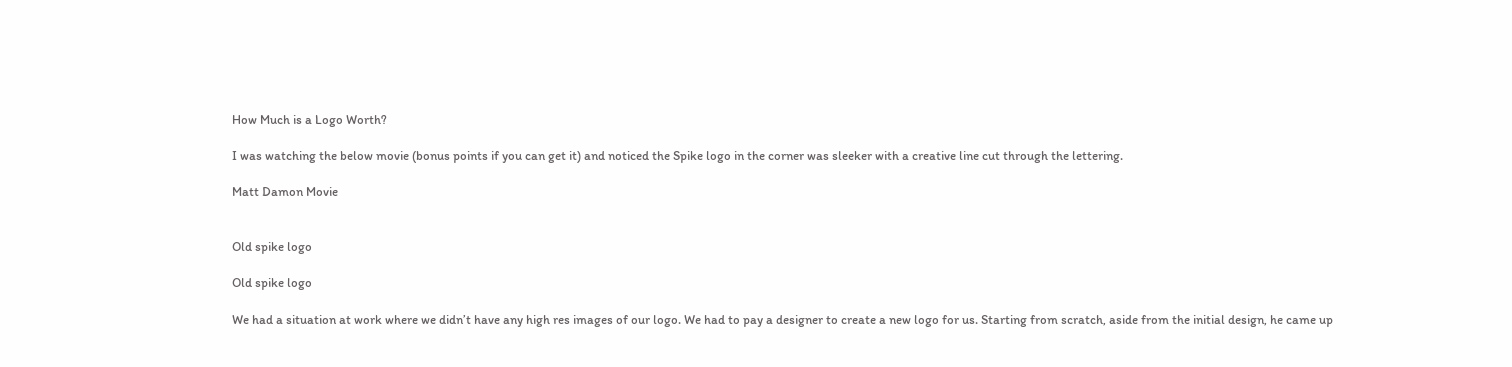How Much is a Logo Worth?

I was watching the below movie (bonus points if you can get it) and noticed the Spike logo in the corner was sleeker with a creative line cut through the lettering.

Matt Damon Movie


Old spike logo

Old spike logo

We had a situation at work where we didn’t have any high res images of our logo. We had to pay a designer to create a new logo for us. Starting from scratch, aside from the initial design, he came up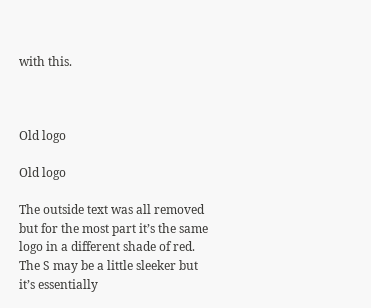with this.



Old logo

Old logo

The outside text was all removed but for the most part it’s the same logo in a different shade of red.  The S may be a little sleeker but it’s essentially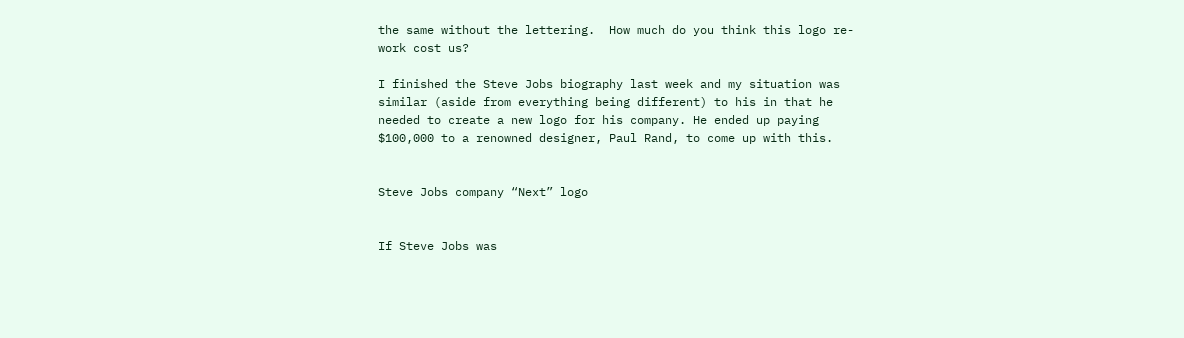the same without the lettering.  How much do you think this logo re-work cost us?

I finished the Steve Jobs biography last week and my situation was similar (aside from everything being different) to his in that he needed to create a new logo for his company. He ended up paying $100,000 to a renowned designer, Paul Rand, to come up with this.


Steve Jobs company “Next” logo


If Steve Jobs was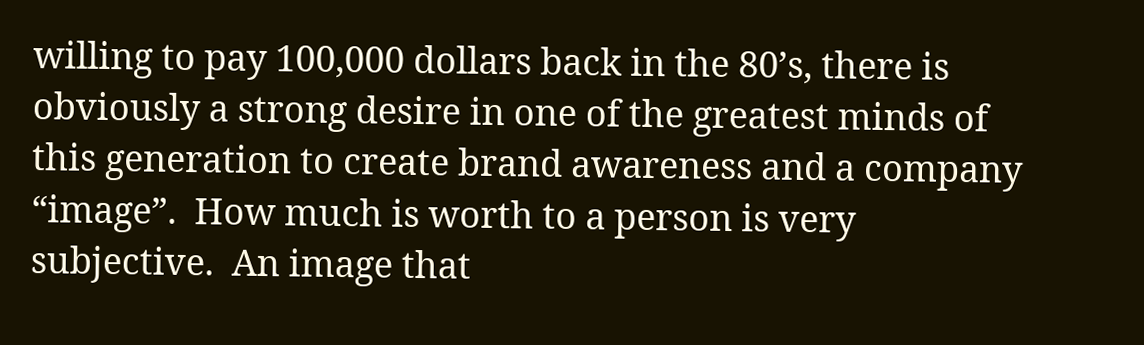willing to pay 100,000 dollars back in the 80’s, there is obviously a strong desire in one of the greatest minds of this generation to create brand awareness and a company “image”.  How much is worth to a person is very subjective.  An image that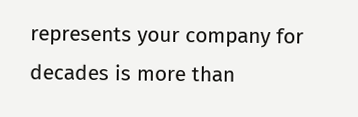represents your company for decades is more than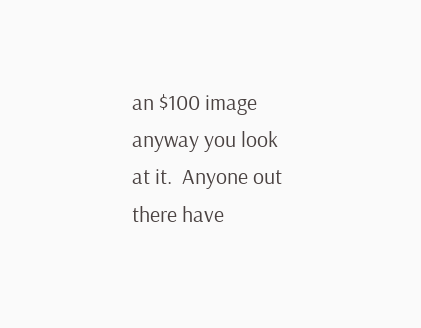an $100 image anyway you look at it.  Anyone out there have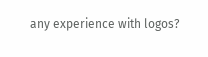any experience with logos?